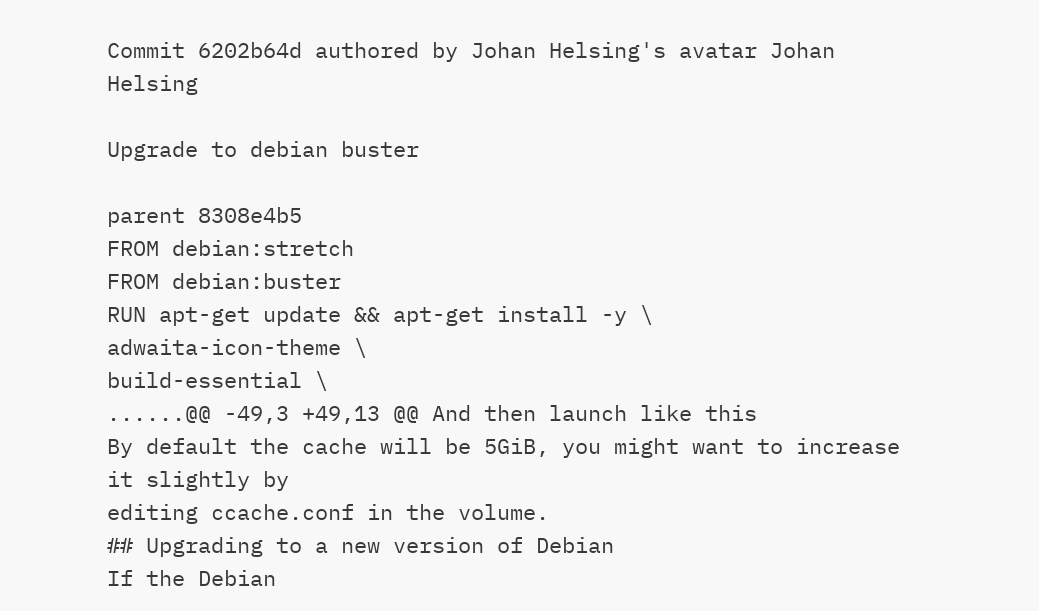Commit 6202b64d authored by Johan Helsing's avatar Johan Helsing

Upgrade to debian buster

parent 8308e4b5
FROM debian:stretch
FROM debian:buster
RUN apt-get update && apt-get install -y \
adwaita-icon-theme \
build-essential \
......@@ -49,3 +49,13 @@ And then launch like this
By default the cache will be 5GiB, you might want to increase it slightly by
editing ccache.conf in the volume.
## Upgrading to a new version of Debian
If the Debian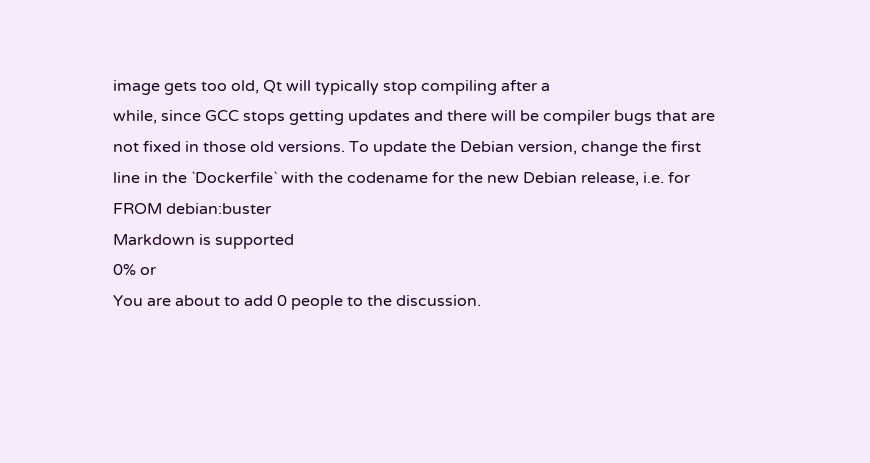image gets too old, Qt will typically stop compiling after a
while, since GCC stops getting updates and there will be compiler bugs that are
not fixed in those old versions. To update the Debian version, change the first
line in the `Dockerfile` with the codename for the new Debian release, i.e. for
FROM debian:buster
Markdown is supported
0% or
You are about to add 0 people to the discussion.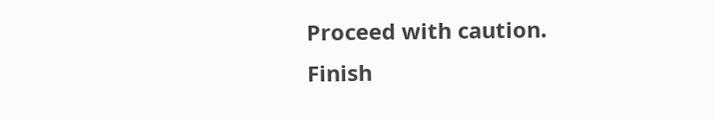Proceed with caution.
Finish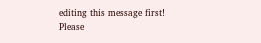editing this message first!
Please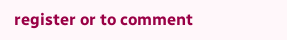register or to comment